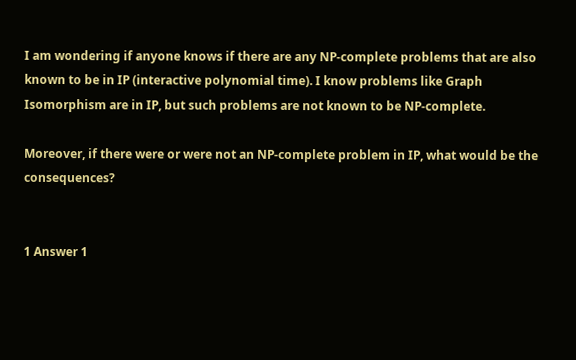I am wondering if anyone knows if there are any NP-complete problems that are also known to be in IP (interactive polynomial time). I know problems like Graph Isomorphism are in IP, but such problems are not known to be NP-complete.

Moreover, if there were or were not an NP-complete problem in IP, what would be the consequences?


1 Answer 1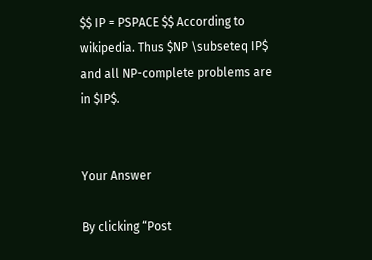$$ IP = PSPACE $$ According to wikipedia. Thus $NP \subseteq IP$ and all NP-complete problems are in $IP$.


Your Answer

By clicking “Post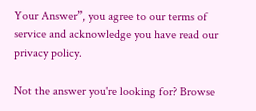Your Answer”, you agree to our terms of service and acknowledge you have read our privacy policy.

Not the answer you're looking for? Browse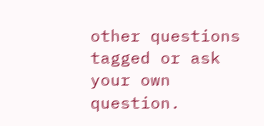other questions tagged or ask your own question.